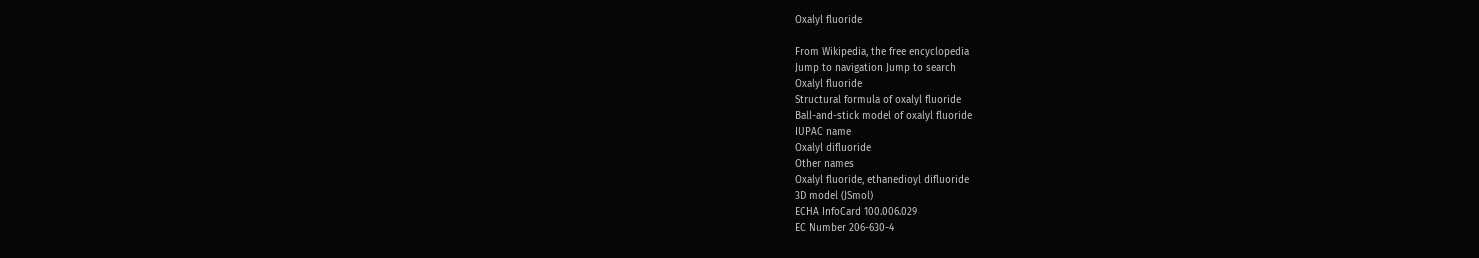Oxalyl fluoride

From Wikipedia, the free encyclopedia
Jump to navigation Jump to search
Oxalyl fluoride
Structural formula of oxalyl fluoride
Ball-and-stick model of oxalyl fluoride
IUPAC name
Oxalyl difluoride
Other names
Oxalyl fluoride, ethanedioyl difluoride
3D model (JSmol)
ECHA InfoCard 100.006.029
EC Number 206-630-4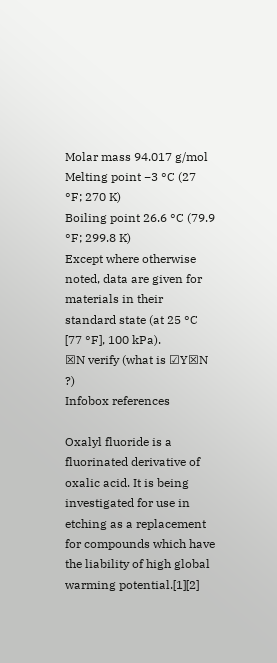Molar mass 94.017 g/mol
Melting point −3 °C (27 °F; 270 K)
Boiling point 26.6 °C (79.9 °F; 299.8 K)
Except where otherwise noted, data are given for materials in their standard state (at 25 °C [77 °F], 100 kPa).
☒N verify (what is ☑Y☒N ?)
Infobox references

Oxalyl fluoride is a fluorinated derivative of oxalic acid. It is being investigated for use in etching as a replacement for compounds which have the liability of high global warming potential.[1][2]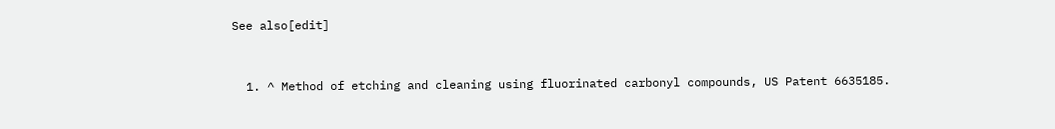See also[edit]


  1. ^ Method of etching and cleaning using fluorinated carbonyl compounds, US Patent 6635185.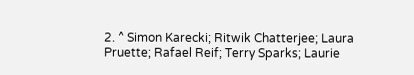2. ^ Simon Karecki; Ritwik Chatterjee; Laura Pruette; Rafael Reif; Terry Sparks; Laurie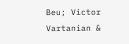Beu; Victor Vartanian &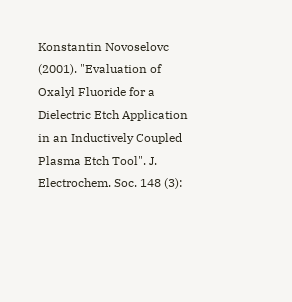Konstantin Novoselovc (2001). "Evaluation of Oxalyl Fluoride for a Dielectric Etch Application in an Inductively Coupled Plasma Etch Tool". J. Electrochem. Soc. 148 (3):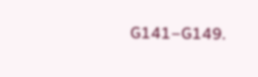G141–G149.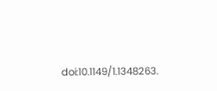doi:10.1149/1.1348263.